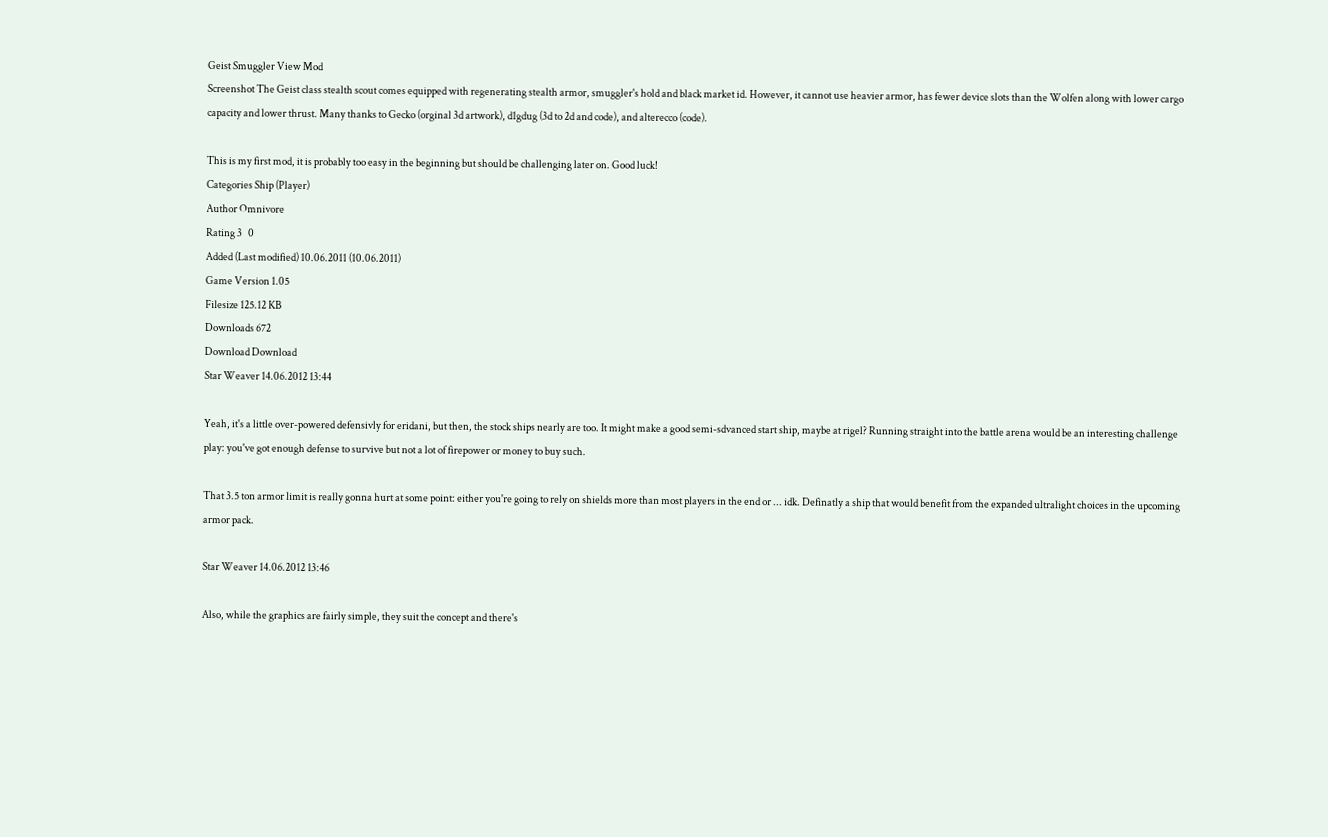Geist Smuggler View Mod
Screenshot The Geist class stealth scout comes equipped with regenerating stealth armor, smuggler's hold and black market id. However, it cannot use heavier armor, has fewer device slots than the Wolfen along with lower cargo capacity and lower thrust. Many thanks to Gecko (orginal 3d artwork), d1gdug (3d to 2d and code), and alterecco (code).

This is my first mod, it is probably too easy in the beginning but should be challenging later on. Good luck!
Categories Ship (Player)
Author Omnivore
Rating 3   0
Added (Last modified) 10.06.2011 (10.06.2011)
Game Version 1.05
Filesize 125.12 KB
Downloads 672
Download Download
Star Weaver 14.06.2012 13:44

Yeah, it's a little over-powered defensivly for eridani, but then, the stock ships nearly are too. It might make a good semi-sdvanced start ship, maybe at rigel? Running straight into the battle arena would be an interesting challenge play: you've got enough defense to survive but not a lot of firepower or money to buy such.

That 3.5 ton armor limit is really gonna hurt at some point: either you're going to rely on shields more than most players in the end or ... idk. Definatly a ship that would benefit from the expanded ultralight choices in the upcoming armor pack.

Star Weaver 14.06.2012 13:46

Also, while the graphics are fairly simple, they suit the concept and there's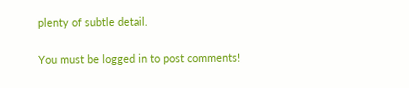plenty of subtle detail.

You must be logged in to post comments!